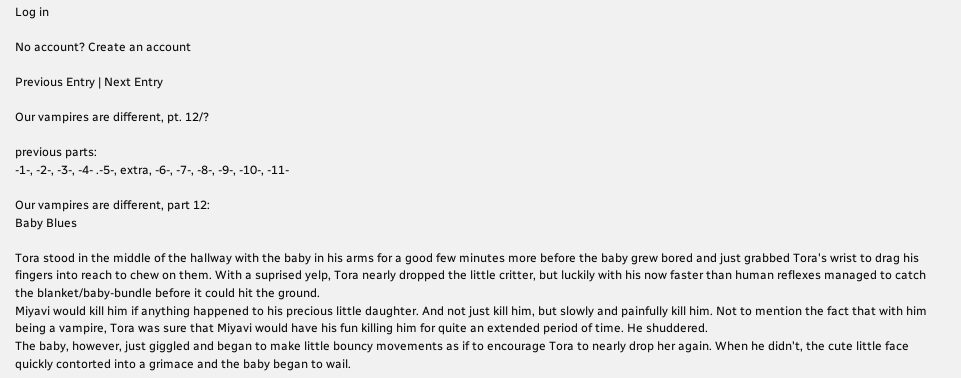Log in

No account? Create an account

Previous Entry | Next Entry

Our vampires are different, pt. 12/?

previous parts:
-1-, -2-, -3-, -4- .-5-, extra, -6-, -7-, -8-, -9-, -10-, -11-

Our vampires are different, part 12:
Baby Blues

Tora stood in the middle of the hallway with the baby in his arms for a good few minutes more before the baby grew bored and just grabbed Tora's wrist to drag his fingers into reach to chew on them. With a suprised yelp, Tora nearly dropped the little critter, but luckily with his now faster than human reflexes managed to catch the blanket/baby-bundle before it could hit the ground.
Miyavi would kill him if anything happened to his precious little daughter. And not just kill him, but slowly and painfully kill him. Not to mention the fact that with him being a vampire, Tora was sure that Miyavi would have his fun killing him for quite an extended period of time. He shuddered.
The baby, however, just giggled and began to make little bouncy movements as if to encourage Tora to nearly drop her again. When he didn't, the cute little face quickly contorted into a grimace and the baby began to wail.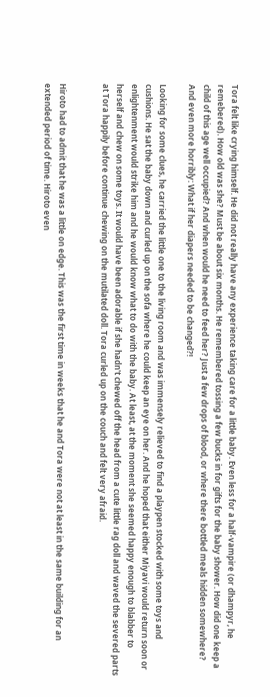Tora felt like crying himself. He did not really have any experience taking care for a little baby. Even less for a half-vampire (or dhampyr, he remebered). How old was she? Must be about six months. He remembered tossing a few bucks in for gifts for the baby shower. How did one keep a child of this age well occupied? And when would he need to feed her? Just a few drops of blood, or where there bottled meals hidden somewhere?
And even more horribly: What if her diapers needed to be changed?!

Looking for some clues, he carried the little one to the living room and was immensely relieved to find a playpen stocked with some toys and cushions. He sat the baby down and curled up on the sofa where he could keep an eye on her. And he hoped that either Miyavi would return soon or enlightenment would strike him and he would know what to do with the baby. At least, at the moment she seemed happy enough to blabber to herself and chew on some toys. It would have been adorable if she hadn't chewed off the head from a cute little rag doll and waved the severed parts at Tora happily before continue chewing on the mutilated doll. Tora curled up on the couch and felt very afraid.


Hiroto had to admit that he was a little on edge. This was the first time in weeks that he and Tora were not at least in the same building for an extended period of time. Hiroto even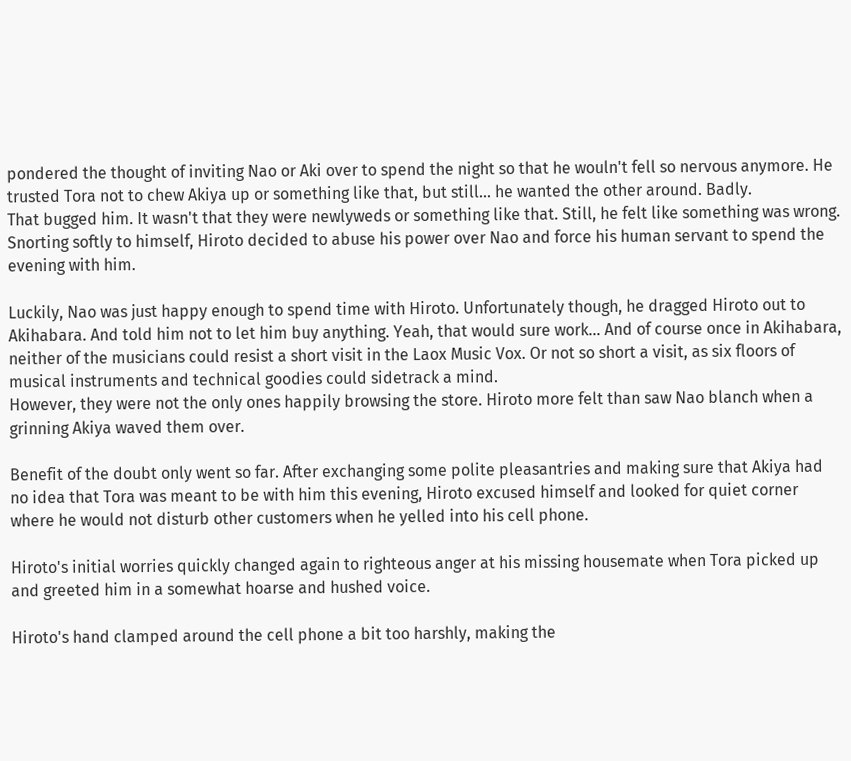pondered the thought of inviting Nao or Aki over to spend the night so that he wouln't fell so nervous anymore. He trusted Tora not to chew Akiya up or something like that, but still... he wanted the other around. Badly.
That bugged him. It wasn't that they were newlyweds or something like that. Still, he felt like something was wrong.
Snorting softly to himself, Hiroto decided to abuse his power over Nao and force his human servant to spend the evening with him.

Luckily, Nao was just happy enough to spend time with Hiroto. Unfortunately though, he dragged Hiroto out to Akihabara. And told him not to let him buy anything. Yeah, that would sure work... And of course once in Akihabara, neither of the musicians could resist a short visit in the Laox Music Vox. Or not so short a visit, as six floors of musical instruments and technical goodies could sidetrack a mind.
However, they were not the only ones happily browsing the store. Hiroto more felt than saw Nao blanch when a grinning Akiya waved them over.

Benefit of the doubt only went so far. After exchanging some polite pleasantries and making sure that Akiya had no idea that Tora was meant to be with him this evening, Hiroto excused himself and looked for quiet corner where he would not disturb other customers when he yelled into his cell phone.

Hiroto's initial worries quickly changed again to righteous anger at his missing housemate when Tora picked up and greeted him in a somewhat hoarse and hushed voice.

Hiroto's hand clamped around the cell phone a bit too harshly, making the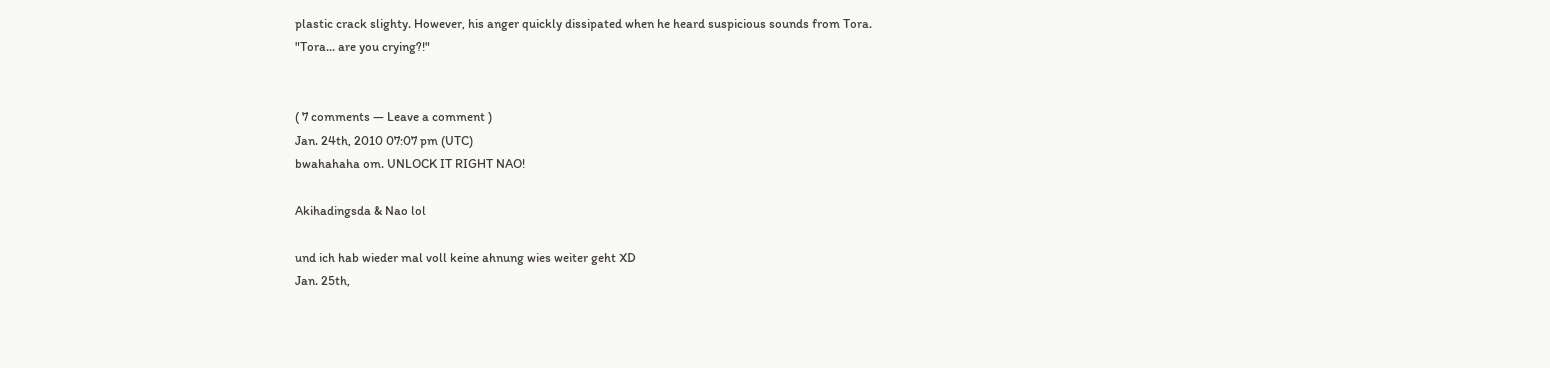plastic crack slighty. However, his anger quickly dissipated when he heard suspicious sounds from Tora.
"Tora... are you crying?!"


( 7 comments — Leave a comment )
Jan. 24th, 2010 07:07 pm (UTC)
bwahahaha om. UNLOCK IT RIGHT NAO!

Akihadingsda & Nao lol

und ich hab wieder mal voll keine ahnung wies weiter geht XD
Jan. 25th,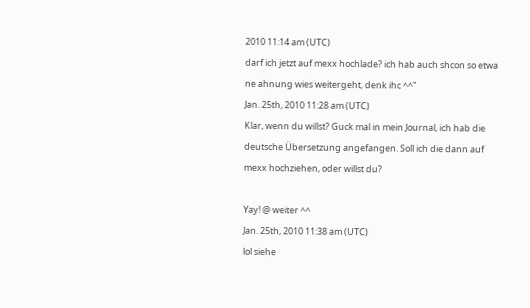2010 11:14 am (UTC)
darf ich jetzt auf mexx hochlade? ich hab auch shcon so etwa ne ahnung wies weitergeht, denk ihc ^^"
Jan. 25th, 2010 11:28 am (UTC)
Klar, wenn du willst? Guck mal in mein Journal, ich hab die deutsche Übersetzung angefangen. Soll ich die dann auf mexx hochziehen, oder willst du?

Yay! @ weiter ^^
Jan. 25th, 2010 11:38 am (UTC)
lol siehe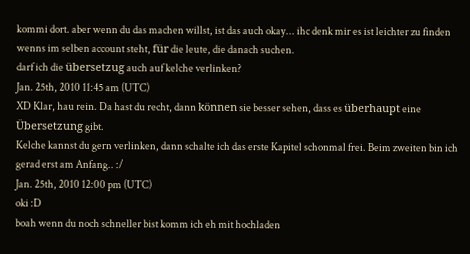kommi dort. aber wenn du das machen willst, ist das auch okay... ihc denk mir es ist leichter zu finden wenns im selben account steht, für die leute, die danach suchen.
darf ich die übersetzug auch auf kelche verlinken?
Jan. 25th, 2010 11:45 am (UTC)
XD Klar, hau rein. Da hast du recht, dann können sie besser sehen, dass es überhaupt eine Übersetzung gibt.
Kelche kannst du gern verlinken, dann schalte ich das erste Kapitel schonmal frei. Beim zweiten bin ich gerad erst am Anfang.. :/
Jan. 25th, 2010 12:00 pm (UTC)
oki :D
boah wenn du noch schneller bist komm ich eh mit hochladen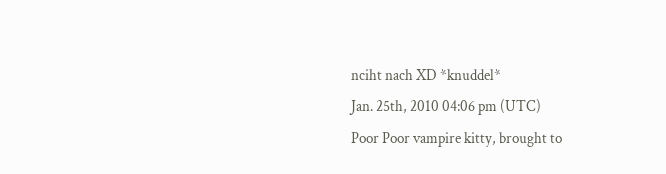nciht nach XD *knuddel*
Jan. 25th, 2010 04:06 pm (UTC)
Poor Poor vampire kitty, brought to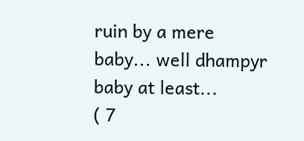ruin by a mere baby... well dhampyr baby at least...
( 7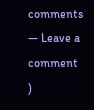comments — Leave a comment )